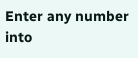Enter any number into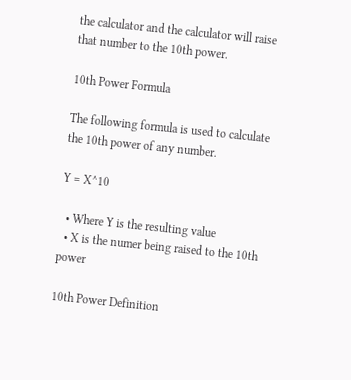the calculator and the calculator will raise that number to the 10th power.

10th Power Formula

The following formula is used to calculate the 10th power of any number.

Y = X^10

  • Where Y is the resulting value
  • X is the numer being raised to the 10th power

10th Power Definition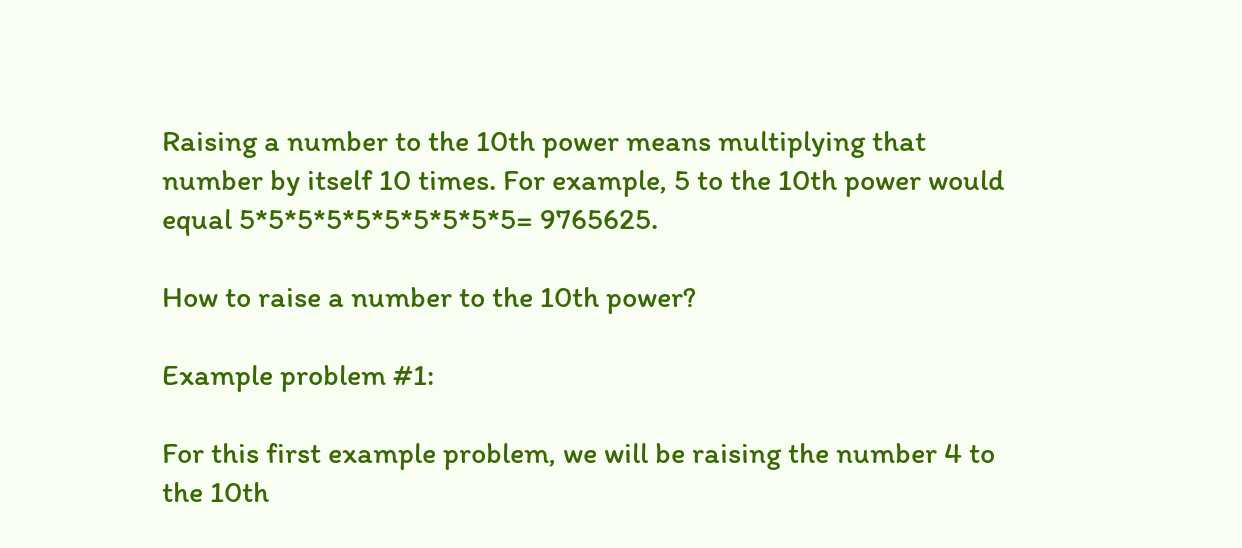Raising a number to the 10th power means multiplying that number by itself 10 times. For example, 5 to the 10th power would equal 5*5*5*5*5*5*5*5*5*5= 9765625.

How to raise a number to the 10th power?

Example problem #1:

For this first example problem, we will be raising the number 4 to the 10th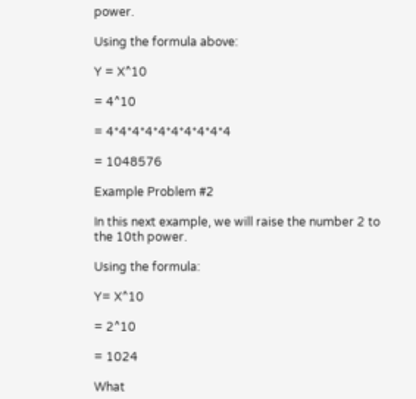power.

Using the formula above:

Y = X^10

= 4^10

= 4*4*4*4*4*4*4*4*4*4

= 1048576

Example Problem #2

In this next example, we will raise the number 2 to the 10th power.

Using the formula:

Y= X^10

= 2^10

= 1024

What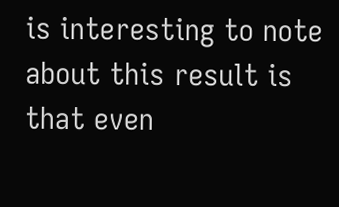is interesting to note about this result is that even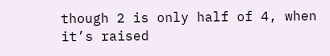though 2 is only half of 4, when it’s raised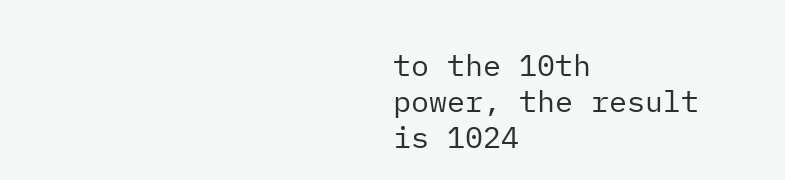to the 10th power, the result is 1024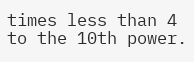times less than 4 to the 10th power.